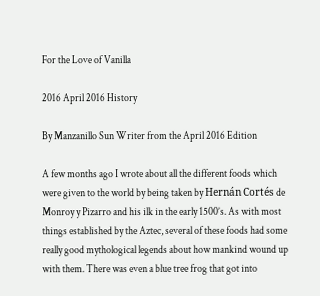For the Love of Vanilla

2016 April 2016 History

By Manzanillo Sun Writer from the April 2016 Edition

A few months ago I wrote about all the different foods which were given to the world by being taken by Hernán Cortés de Monroy y Pizarro and his ilk in the early 1500’s. As with most things established by the Aztec, several of these foods had some really good mythological legends about how mankind wound up with them. There was even a blue tree frog that got into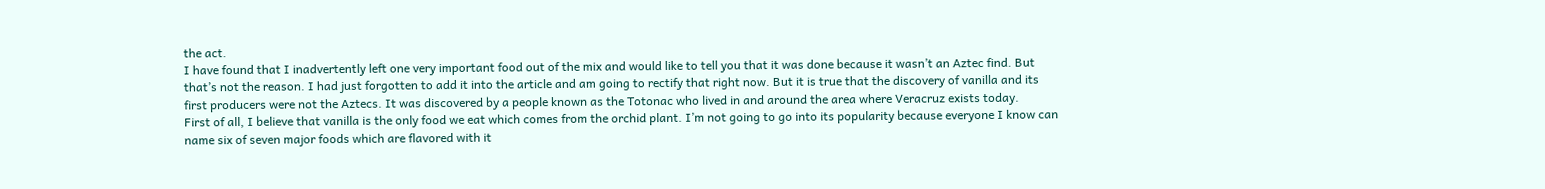the act.
I have found that I inadvertently left one very important food out of the mix and would like to tell you that it was done because it wasn’t an Aztec find. But that’s not the reason. I had just forgotten to add it into the article and am going to rectify that right now. But it is true that the discovery of vanilla and its first producers were not the Aztecs. It was discovered by a people known as the Totonac who lived in and around the area where Veracruz exists today.
First of all, I believe that vanilla is the only food we eat which comes from the orchid plant. I’m not going to go into its popularity because everyone I know can name six of seven major foods which are flavored with it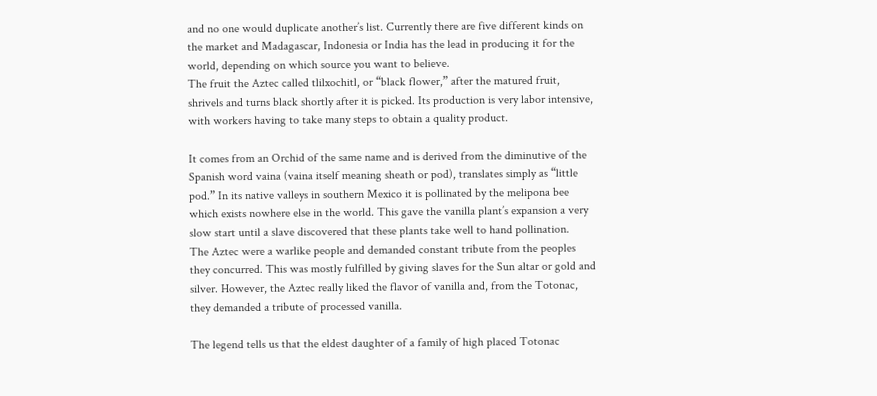and no one would duplicate another’s list. Currently there are five different kinds on the market and Madagascar, Indonesia or India has the lead in producing it for the world, depending on which source you want to believe.
The fruit the Aztec called tlilxochitl, or “black flower,” after the matured fruit, shrivels and turns black shortly after it is picked. Its production is very labor intensive, with workers having to take many steps to obtain a quality product.

It comes from an Orchid of the same name and is derived from the diminutive of the Spanish word vaina (vaina itself meaning sheath or pod), translates simply as “little pod.” In its native valleys in southern Mexico it is pollinated by the melipona bee which exists nowhere else in the world. This gave the vanilla plant’s expansion a very slow start until a slave discovered that these plants take well to hand pollination.
The Aztec were a warlike people and demanded constant tribute from the peoples they concurred. This was mostly fulfilled by giving slaves for the Sun altar or gold and silver. However, the Aztec really liked the flavor of vanilla and, from the Totonac, they demanded a tribute of processed vanilla.

The legend tells us that the eldest daughter of a family of high placed Totonac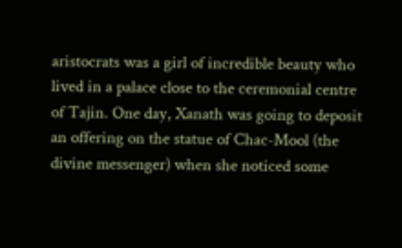aristocrats was a girl of incredible beauty who lived in a palace close to the ceremonial centre of Tajin. One day, Xanath was going to deposit an offering on the statue of Chac-Mool (the divine messenger) when she noticed some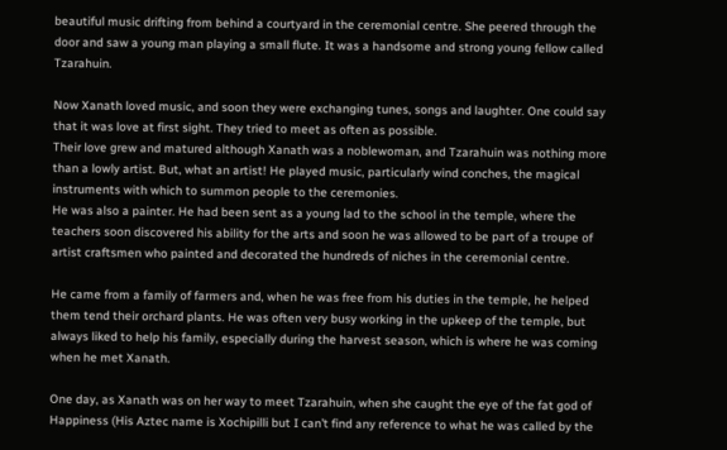beautiful music drifting from behind a courtyard in the ceremonial centre. She peered through the door and saw a young man playing a small flute. It was a handsome and strong young fellow called Tzarahuin.

Now Xanath loved music, and soon they were exchanging tunes, songs and laughter. One could say that it was love at first sight. They tried to meet as often as possible.
Their love grew and matured although Xanath was a noblewoman, and Tzarahuin was nothing more than a lowly artist. But, what an artist! He played music, particularly wind conches, the magical instruments with which to summon people to the ceremonies.
He was also a painter. He had been sent as a young lad to the school in the temple, where the teachers soon discovered his ability for the arts and soon he was allowed to be part of a troupe of artist craftsmen who painted and decorated the hundreds of niches in the ceremonial centre.

He came from a family of farmers and, when he was free from his duties in the temple, he helped them tend their orchard plants. He was often very busy working in the upkeep of the temple, but always liked to help his family, especially during the harvest season, which is where he was coming when he met Xanath.

One day, as Xanath was on her way to meet Tzarahuin, when she caught the eye of the fat god of Happiness (His Aztec name is Xochipilli but I can’t find any reference to what he was called by the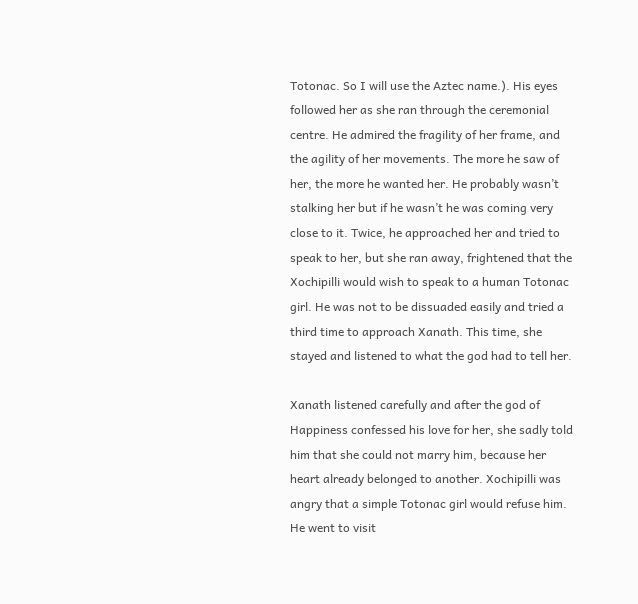Totonac. So I will use the Aztec name.). His eyes followed her as she ran through the ceremonial centre. He admired the fragility of her frame, and the agility of her movements. The more he saw of her, the more he wanted her. He probably wasn’t stalking her but if he wasn’t he was coming very close to it. Twice, he approached her and tried to speak to her, but she ran away, frightened that the Xochipilli would wish to speak to a human Totonac girl. He was not to be dissuaded easily and tried a third time to approach Xanath. This time, she stayed and listened to what the god had to tell her.

Xanath listened carefully and after the god of Happiness confessed his love for her, she sadly told him that she could not marry him, because her heart already belonged to another. Xochipilli was angry that a simple Totonac girl would refuse him. He went to visit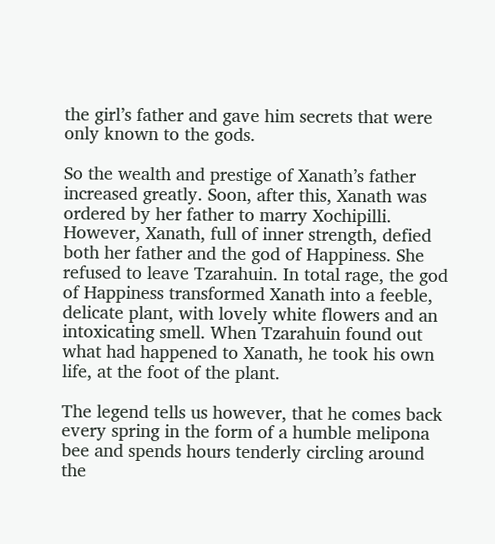the girl’s father and gave him secrets that were only known to the gods.

So the wealth and prestige of Xanath’s father increased greatly. Soon, after this, Xanath was ordered by her father to marry Xochipilli. However, Xanath, full of inner strength, defied both her father and the god of Happiness. She refused to leave Tzarahuin. In total rage, the god of Happiness transformed Xanath into a feeble, delicate plant, with lovely white flowers and an intoxicating smell. When Tzarahuin found out what had happened to Xanath, he took his own life, at the foot of the plant.

The legend tells us however, that he comes back every spring in the form of a humble melipona bee and spends hours tenderly circling around the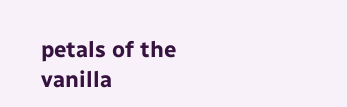petals of the vanilla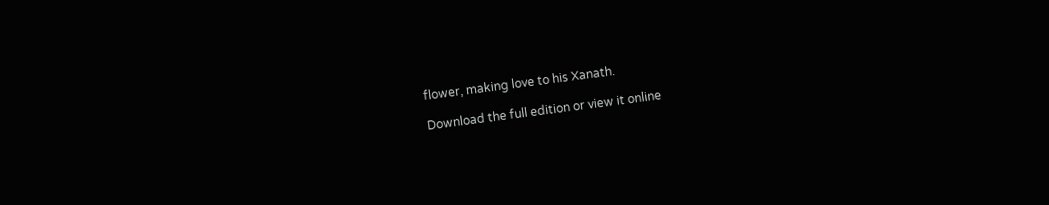flower, making love to his Xanath.

Download the full edition or view it online